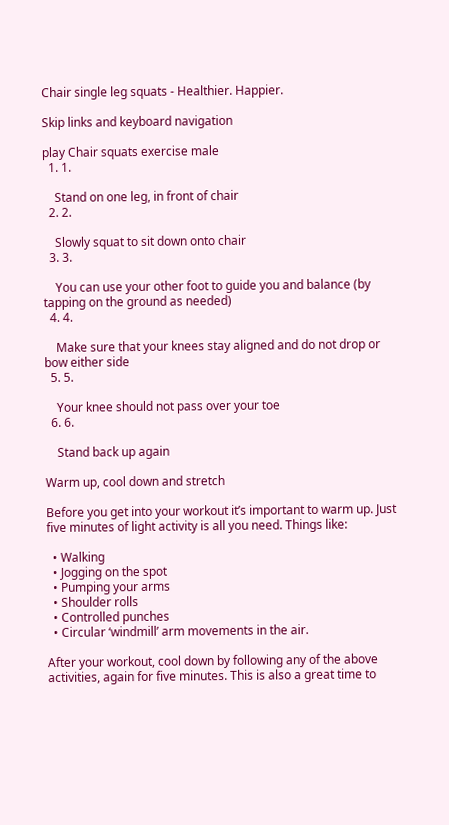Chair single leg squats - Healthier. Happier.

Skip links and keyboard navigation

play Chair squats exercise male
  1. 1.

    Stand on one leg, in front of chair
  2. 2.

    Slowly squat to sit down onto chair
  3. 3.

    You can use your other foot to guide you and balance (by tapping on the ground as needed)
  4. 4.

    Make sure that your knees stay aligned and do not drop or bow either side
  5. 5.

    Your knee should not pass over your toe
  6. 6.

    Stand back up again

Warm up, cool down and stretch

Before you get into your workout it’s important to warm up. Just five minutes of light activity is all you need. Things like:

  • Walking
  • Jogging on the spot
  • Pumping your arms
  • Shoulder rolls
  • Controlled punches
  • Circular ‘windmill’ arm movements in the air.

After your workout, cool down by following any of the above activities, again for five minutes. This is also a great time to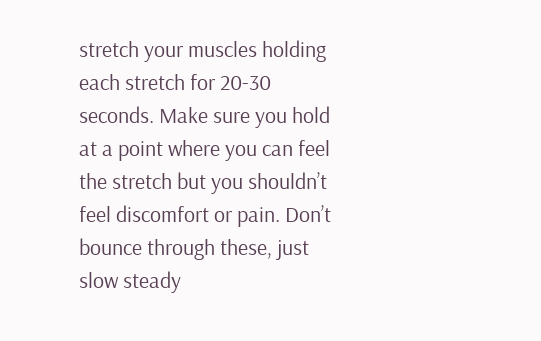stretch your muscles holding each stretch for 20-30 seconds. Make sure you hold at a point where you can feel the stretch but you shouldn’t feel discomfort or pain. Don’t bounce through these, just slow steady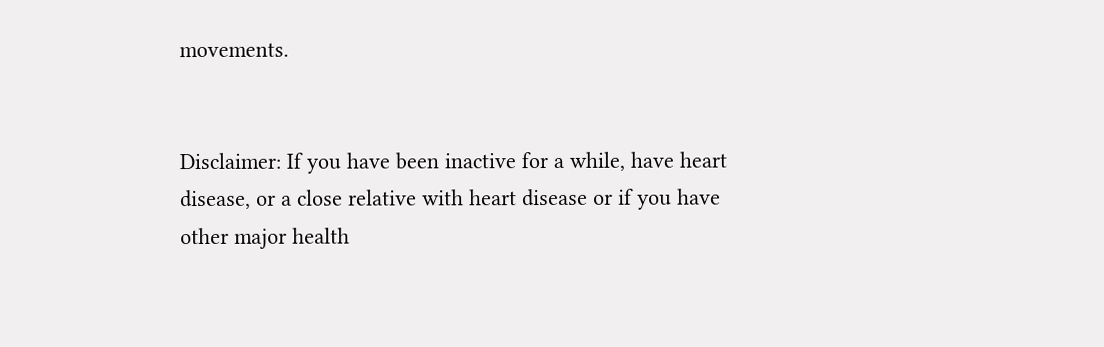movements.


Disclaimer: If you have been inactive for a while, have heart disease, or a close relative with heart disease or if you have other major health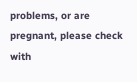problems, or are pregnant, please check with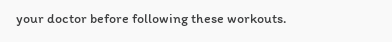your doctor before following these workouts.